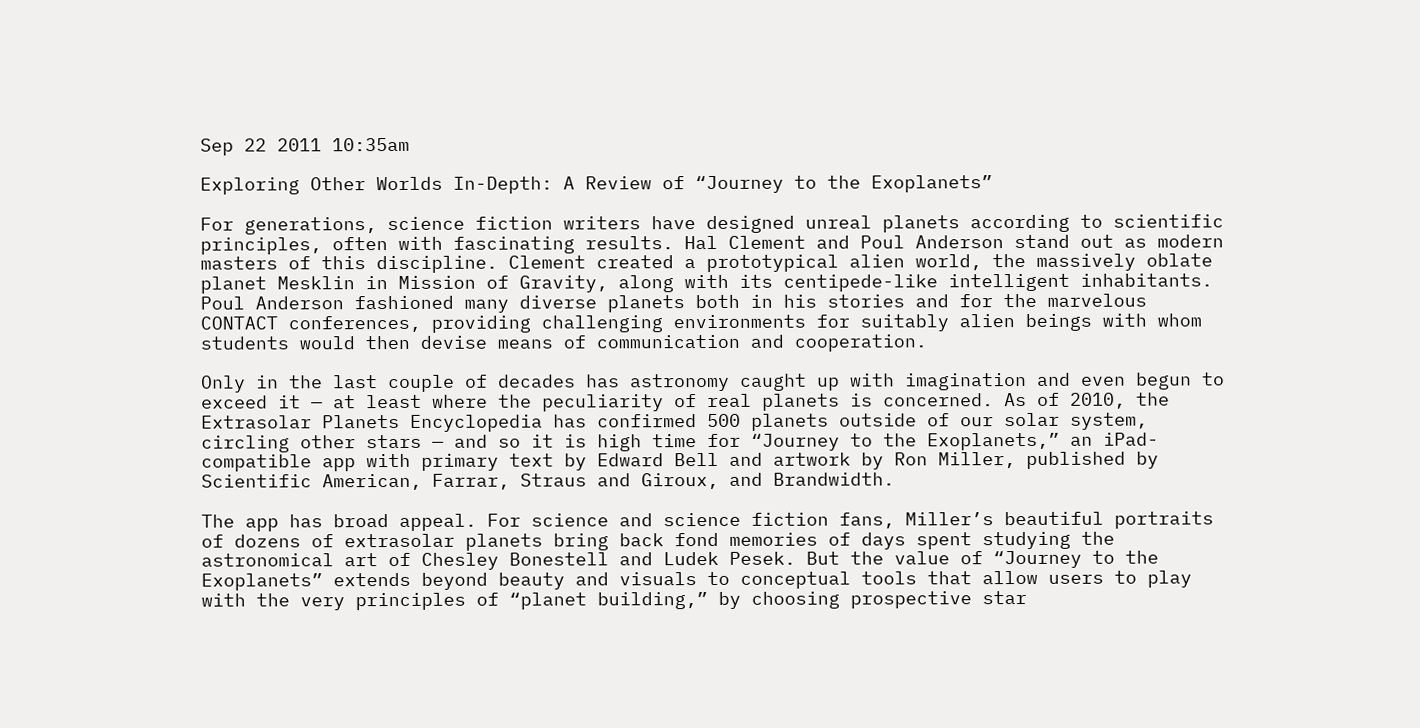Sep 22 2011 10:35am

Exploring Other Worlds In-Depth: A Review of “Journey to the Exoplanets”

For generations, science fiction writers have designed unreal planets according to scientific principles, often with fascinating results. Hal Clement and Poul Anderson stand out as modern masters of this discipline. Clement created a prototypical alien world, the massively oblate planet Mesklin in Mission of Gravity, along with its centipede-like intelligent inhabitants. Poul Anderson fashioned many diverse planets both in his stories and for the marvelous CONTACT conferences, providing challenging environments for suitably alien beings with whom students would then devise means of communication and cooperation.

Only in the last couple of decades has astronomy caught up with imagination and even begun to exceed it — at least where the peculiarity of real planets is concerned. As of 2010, the Extrasolar Planets Encyclopedia has confirmed 500 planets outside of our solar system, circling other stars — and so it is high time for “Journey to the Exoplanets,” an iPad-compatible app with primary text by Edward Bell and artwork by Ron Miller, published by Scientific American, Farrar, Straus and Giroux, and Brandwidth.

The app has broad appeal. For science and science fiction fans, Miller’s beautiful portraits of dozens of extrasolar planets bring back fond memories of days spent studying the astronomical art of Chesley Bonestell and Ludek Pesek. But the value of “Journey to the Exoplanets” extends beyond beauty and visuals to conceptual tools that allow users to play with the very principles of “planet building,” by choosing prospective star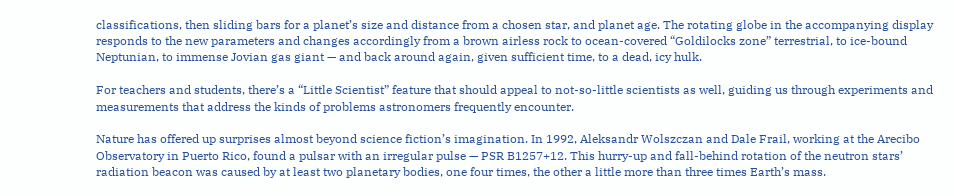classifications, then sliding bars for a planet’s size and distance from a chosen star, and planet age. The rotating globe in the accompanying display responds to the new parameters and changes accordingly from a brown airless rock to ocean-covered “Goldilocks zone” terrestrial, to ice-bound Neptunian, to immense Jovian gas giant — and back around again, given sufficient time, to a dead, icy hulk.

For teachers and students, there’s a “Little Scientist” feature that should appeal to not-so-little scientists as well, guiding us through experiments and measurements that address the kinds of problems astronomers frequently encounter.

Nature has offered up surprises almost beyond science fiction’s imagination. In 1992, Aleksandr Wolszczan and Dale Frail, working at the Arecibo Observatory in Puerto Rico, found a pulsar with an irregular pulse — PSR B1257+12. This hurry-up and fall-behind rotation of the neutron stars’ radiation beacon was caused by at least two planetary bodies, one four times, the other a little more than three times Earth’s mass.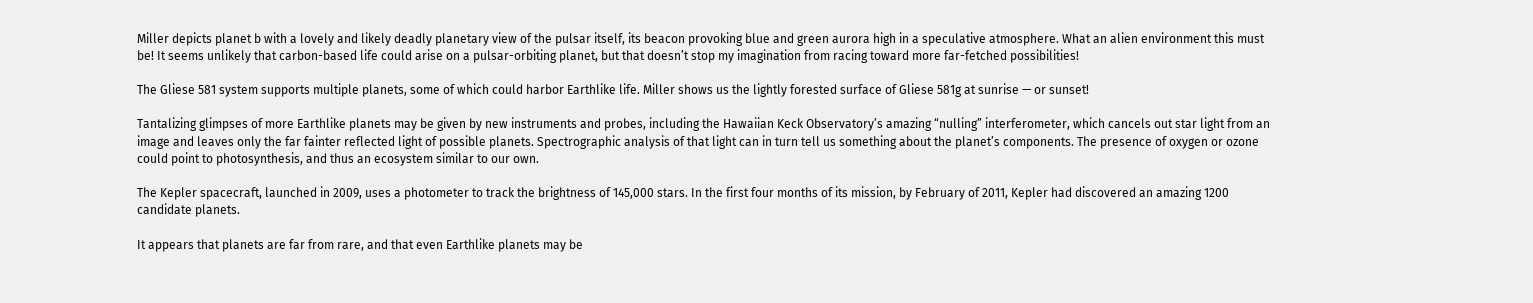Miller depicts planet b with a lovely and likely deadly planetary view of the pulsar itself, its beacon provoking blue and green aurora high in a speculative atmosphere. What an alien environment this must be! It seems unlikely that carbon-based life could arise on a pulsar-orbiting planet, but that doesn’t stop my imagination from racing toward more far-fetched possibilities!

The Gliese 581 system supports multiple planets, some of which could harbor Earthlike life. Miller shows us the lightly forested surface of Gliese 581g at sunrise — or sunset!

Tantalizing glimpses of more Earthlike planets may be given by new instruments and probes, including the Hawaiian Keck Observatory’s amazing “nulling” interferometer, which cancels out star light from an image and leaves only the far fainter reflected light of possible planets. Spectrographic analysis of that light can in turn tell us something about the planet’s components. The presence of oxygen or ozone could point to photosynthesis, and thus an ecosystem similar to our own.

The Kepler spacecraft, launched in 2009, uses a photometer to track the brightness of 145,000 stars. In the first four months of its mission, by February of 2011, Kepler had discovered an amazing 1200 candidate planets.

It appears that planets are far from rare, and that even Earthlike planets may be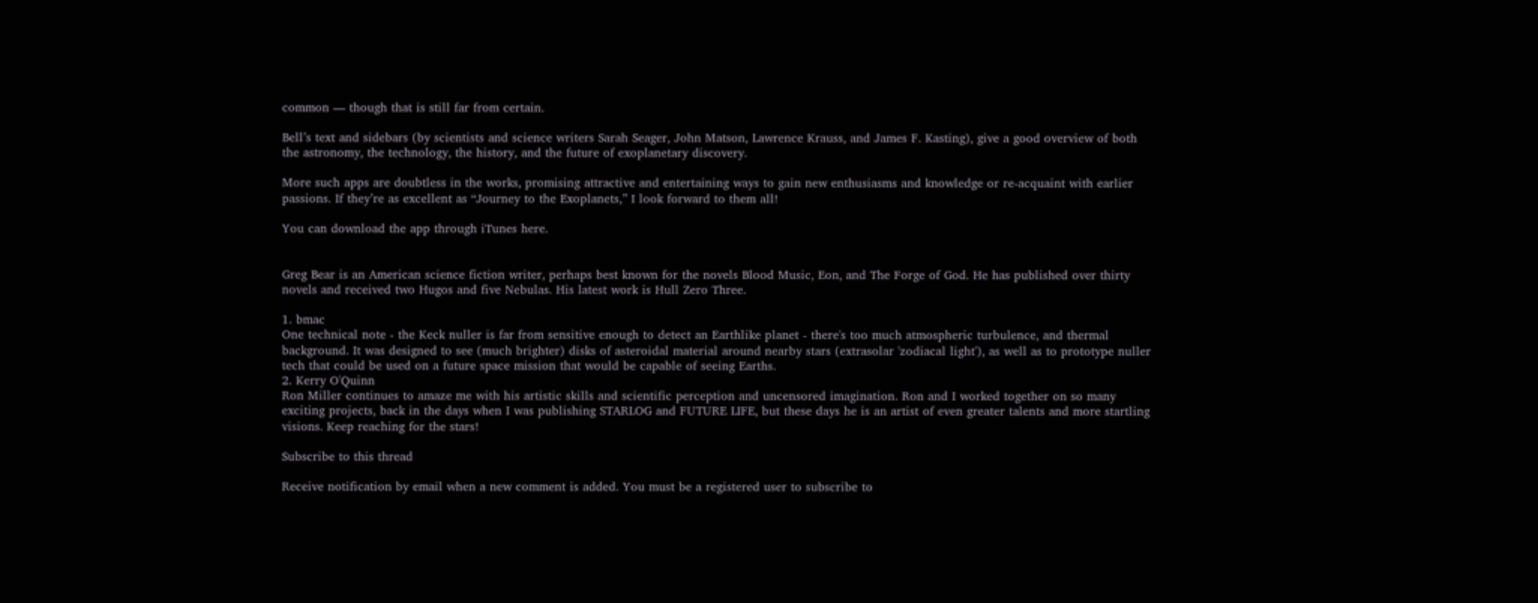common — though that is still far from certain.

Bell’s text and sidebars (by scientists and science writers Sarah Seager, John Matson, Lawrence Krauss, and James F. Kasting), give a good overview of both the astronomy, the technology, the history, and the future of exoplanetary discovery.

More such apps are doubtless in the works, promising attractive and entertaining ways to gain new enthusiasms and knowledge or re-acquaint with earlier passions. If they’re as excellent as “Journey to the Exoplanets,” I look forward to them all!

You can download the app through iTunes here.


Greg Bear is an American science fiction writer, perhaps best known for the novels Blood Music, Eon, and The Forge of God. He has published over thirty novels and received two Hugos and five Nebulas. His latest work is Hull Zero Three.

1. bmac
One technical note - the Keck nuller is far from sensitive enough to detect an Earthlike planet - there's too much atmospheric turbulence, and thermal background. It was designed to see (much brighter) disks of asteroidal material around nearby stars (extrasolar 'zodiacal light'), as well as to prototype nuller tech that could be used on a future space mission that would be capable of seeing Earths.
2. Kerry O'Quinn
Ron Miller continues to amaze me with his artistic skills and scientific perception and uncensored imagination. Ron and I worked together on so many exciting projects, back in the days when I was publishing STARLOG and FUTURE LIFE, but these days he is an artist of even greater talents and more startling visions. Keep reaching for the stars!

Subscribe to this thread

Receive notification by email when a new comment is added. You must be a registered user to subscribe to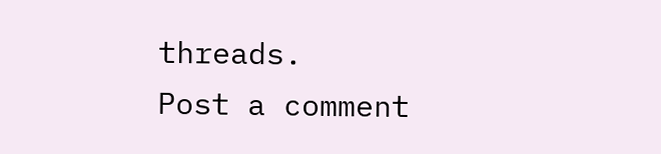threads.
Post a comment